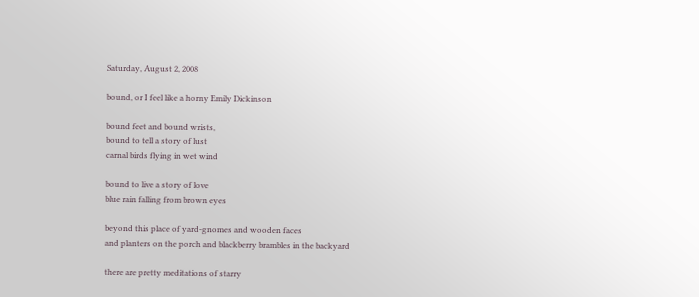Saturday, August 2, 2008

bound, or I feel like a horny Emily Dickinson

bound feet and bound wrists,
bound to tell a story of lust
carnal birds flying in wet wind

bound to live a story of love
blue rain falling from brown eyes

beyond this place of yard-gnomes and wooden faces
and planters on the porch and blackberry brambles in the backyard

there are pretty meditations of starry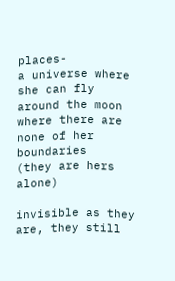places-
a universe where she can fly around the moon
where there are none of her boundaries
(they are hers alone)

invisible as they are, they still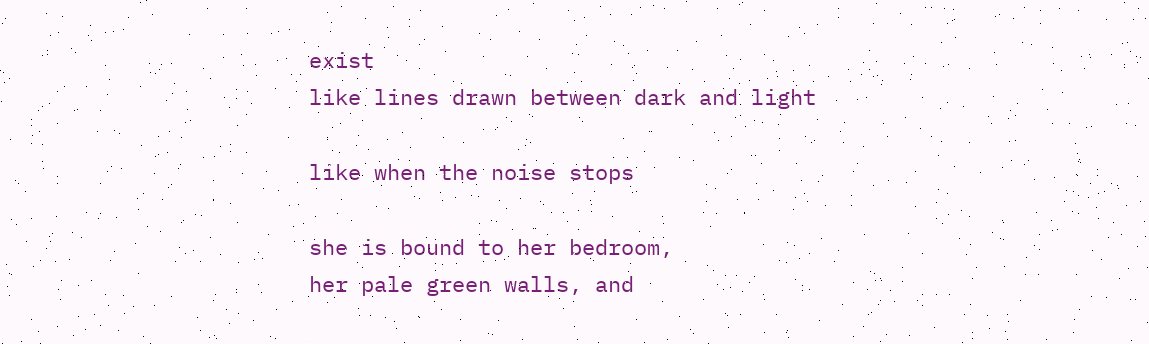exist
like lines drawn between dark and light

like when the noise stops

she is bound to her bedroom,
her pale green walls, and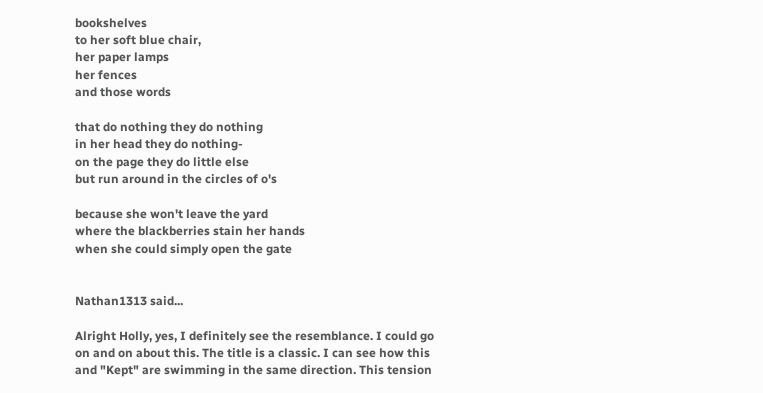bookshelves
to her soft blue chair,
her paper lamps
her fences
and those words

that do nothing they do nothing
in her head they do nothing-
on the page they do little else
but run around in the circles of o's

because she won't leave the yard
where the blackberries stain her hands
when she could simply open the gate


Nathan1313 said...

Alright Holly, yes, I definitely see the resemblance. I could go on and on about this. The title is a classic. I can see how this and "Kept" are swimming in the same direction. This tension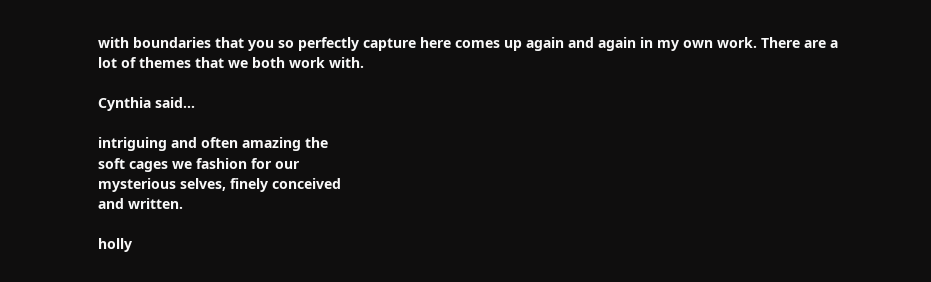with boundaries that you so perfectly capture here comes up again and again in my own work. There are a lot of themes that we both work with.

Cynthia said...

intriguing and often amazing the
soft cages we fashion for our
mysterious selves, finely conceived
and written.

holly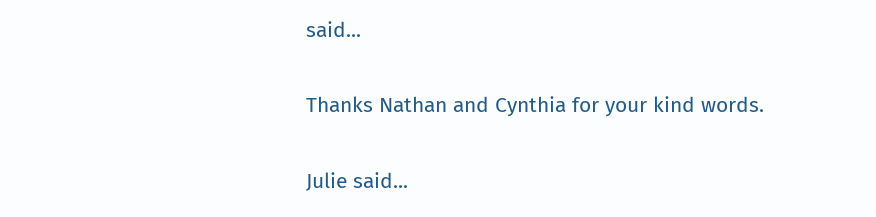said...

Thanks Nathan and Cynthia for your kind words.

Julie said...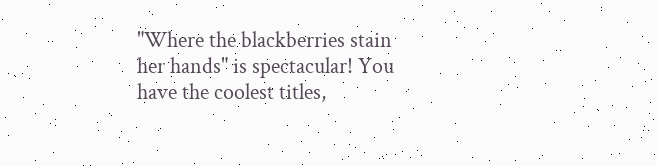"Where the blackberries stain her hands" is spectacular! You have the coolest titles,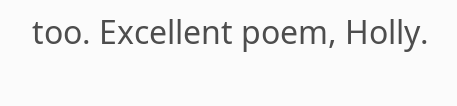too. Excellent poem, Holly.